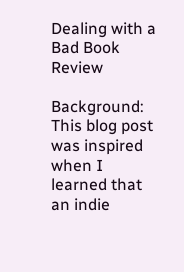Dealing with a Bad Book Review

Background: This blog post was inspired when I learned that an indie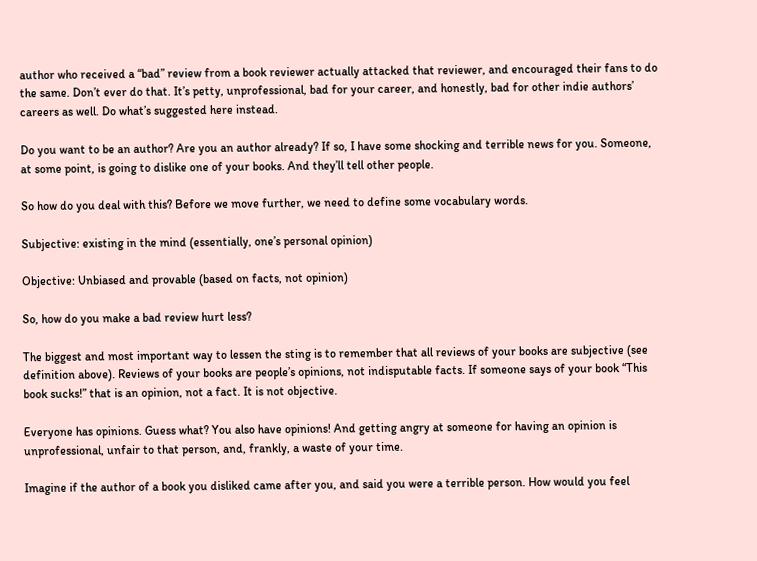author who received a “bad” review from a book reviewer actually attacked that reviewer, and encouraged their fans to do the same. Don’t ever do that. It’s petty, unprofessional, bad for your career, and honestly, bad for other indie authors’ careers as well. Do what’s suggested here instead.

Do you want to be an author? Are you an author already? If so, I have some shocking and terrible news for you. Someone, at some point, is going to dislike one of your books. And they’ll tell other people.

So how do you deal with this? Before we move further, we need to define some vocabulary words.

Subjective: existing in the mind (essentially, one’s personal opinion)

Objective: Unbiased and provable (based on facts, not opinion)

So, how do you make a bad review hurt less?

The biggest and most important way to lessen the sting is to remember that all reviews of your books are subjective (see definition above). Reviews of your books are people’s opinions, not indisputable facts. If someone says of your book “This book sucks!” that is an opinion, not a fact. It is not objective.

Everyone has opinions. Guess what? You also have opinions! And getting angry at someone for having an opinion is unprofessional, unfair to that person, and, frankly, a waste of your time.

Imagine if the author of a book you disliked came after you, and said you were a terrible person. How would you feel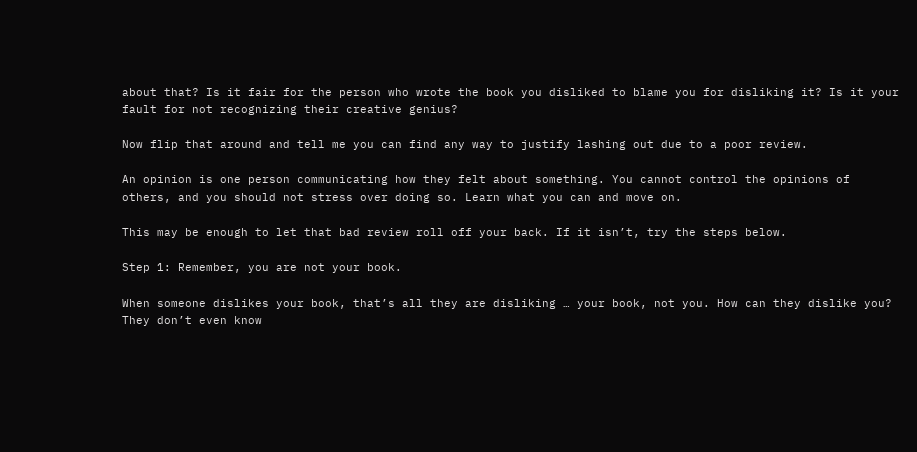about that? Is it fair for the person who wrote the book you disliked to blame you for disliking it? Is it your fault for not recognizing their creative genius?

Now flip that around and tell me you can find any way to justify lashing out due to a poor review.

An opinion is one person communicating how they felt about something. You cannot control the opinions of others, and you should not stress over doing so. Learn what you can and move on.

This may be enough to let that bad review roll off your back. If it isn’t, try the steps below.

Step 1: Remember, you are not your book.

When someone dislikes your book, that’s all they are disliking … your book, not you. How can they dislike you? They don’t even know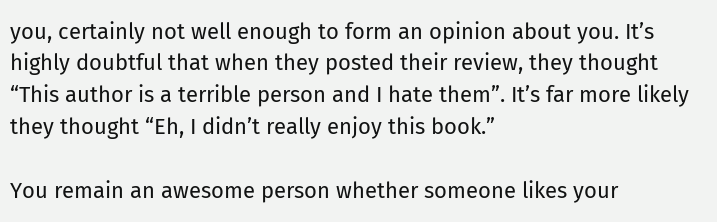you, certainly not well enough to form an opinion about you. It’s highly doubtful that when they posted their review, they thought “This author is a terrible person and I hate them”. It’s far more likely they thought “Eh, I didn’t really enjoy this book.”

You remain an awesome person whether someone likes your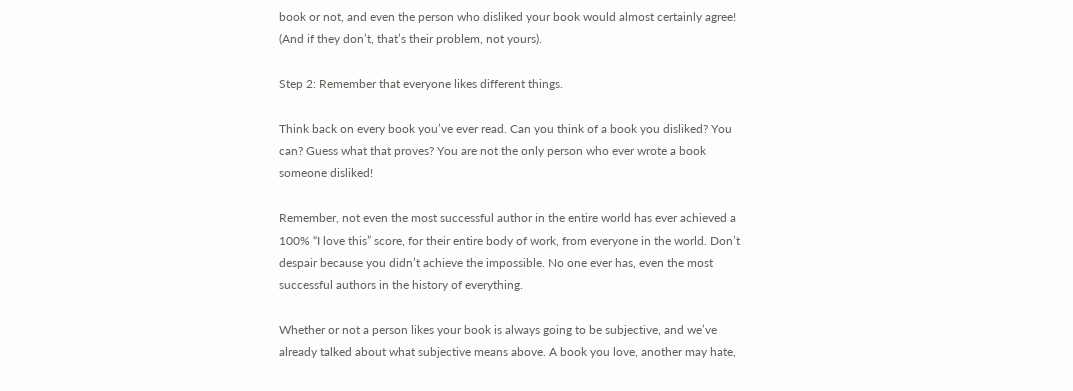book or not, and even the person who disliked your book would almost certainly agree! (And if they don’t, that’s their problem, not yours).

Step 2: Remember that everyone likes different things.

Think back on every book you’ve ever read. Can you think of a book you disliked? You can? Guess what that proves? You are not the only person who ever wrote a book someone disliked!

Remember, not even the most successful author in the entire world has ever achieved a 100% “I love this” score, for their entire body of work, from everyone in the world. Don’t despair because you didn’t achieve the impossible. No one ever has, even the most successful authors in the history of everything.

Whether or not a person likes your book is always going to be subjective, and we’ve already talked about what subjective means above. A book you love, another may hate,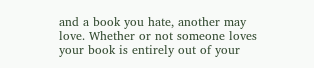and a book you hate, another may love. Whether or not someone loves your book is entirely out of your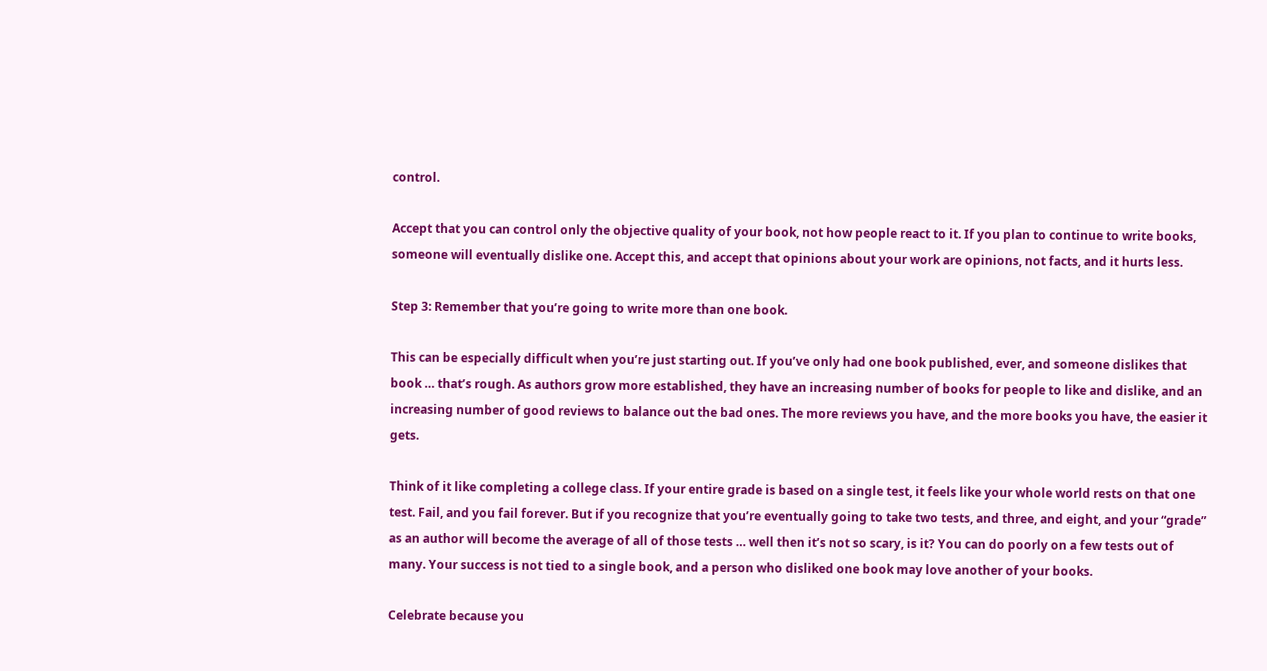control.

Accept that you can control only the objective quality of your book, not how people react to it. If you plan to continue to write books, someone will eventually dislike one. Accept this, and accept that opinions about your work are opinions, not facts, and it hurts less.

Step 3: Remember that you’re going to write more than one book.

This can be especially difficult when you’re just starting out. If you’ve only had one book published, ever, and someone dislikes that book … that’s rough. As authors grow more established, they have an increasing number of books for people to like and dislike, and an increasing number of good reviews to balance out the bad ones. The more reviews you have, and the more books you have, the easier it gets.

Think of it like completing a college class. If your entire grade is based on a single test, it feels like your whole world rests on that one test. Fail, and you fail forever. But if you recognize that you’re eventually going to take two tests, and three, and eight, and your “grade” as an author will become the average of all of those tests … well then it’s not so scary, is it? You can do poorly on a few tests out of many. Your success is not tied to a single book, and a person who disliked one book may love another of your books.

Celebrate because you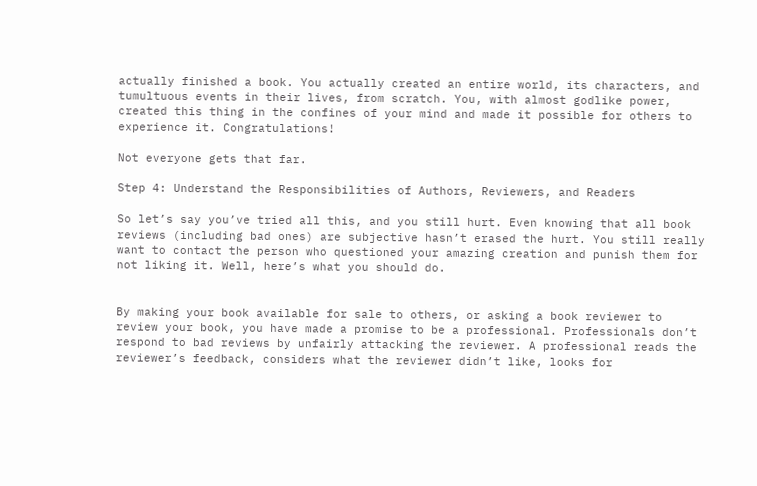actually finished a book. You actually created an entire world, its characters, and tumultuous events in their lives, from scratch. You, with almost godlike power, created this thing in the confines of your mind and made it possible for others to experience it. Congratulations!

Not everyone gets that far.

Step 4: Understand the Responsibilities of Authors, Reviewers, and Readers

So let’s say you’ve tried all this, and you still hurt. Even knowing that all book reviews (including bad ones) are subjective hasn’t erased the hurt. You still really want to contact the person who questioned your amazing creation and punish them for not liking it. Well, here’s what you should do.


By making your book available for sale to others, or asking a book reviewer to review your book, you have made a promise to be a professional. Professionals don’t respond to bad reviews by unfairly attacking the reviewer. A professional reads the reviewer’s feedback, considers what the reviewer didn’t like, looks for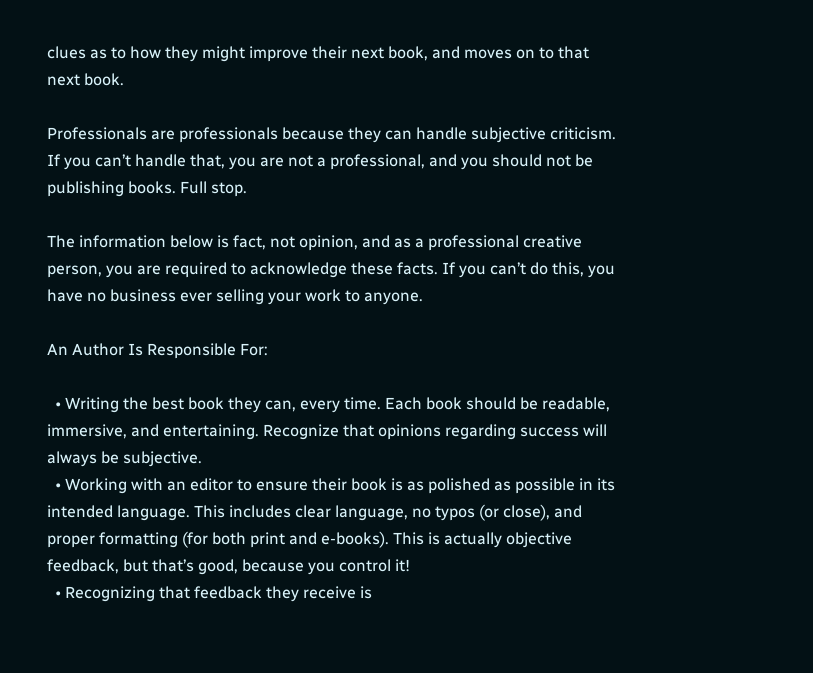clues as to how they might improve their next book, and moves on to that next book.

Professionals are professionals because they can handle subjective criticism. If you can’t handle that, you are not a professional, and you should not be publishing books. Full stop.

The information below is fact, not opinion, and as a professional creative person, you are required to acknowledge these facts. If you can’t do this, you have no business ever selling your work to anyone.

An Author Is Responsible For:

  • Writing the best book they can, every time. Each book should be readable, immersive, and entertaining. Recognize that opinions regarding success will always be subjective.
  • Working with an editor to ensure their book is as polished as possible in its intended language. This includes clear language, no typos (or close), and proper formatting (for both print and e-books). This is actually objective feedback, but that’s good, because you control it!
  • Recognizing that feedback they receive is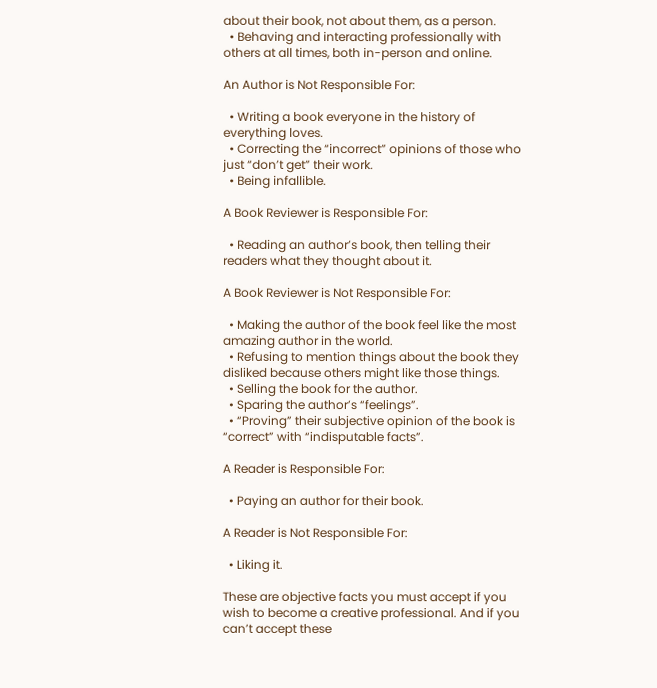about their book, not about them, as a person.
  • Behaving and interacting professionally with others at all times, both in-person and online.

An Author is Not Responsible For:

  • Writing a book everyone in the history of everything loves.
  • Correcting the “incorrect” opinions of those who just “don’t get” their work.
  • Being infallible.

A Book Reviewer is Responsible For:

  • Reading an author’s book, then telling their readers what they thought about it.

A Book Reviewer is Not Responsible For:

  • Making the author of the book feel like the most amazing author in the world.
  • Refusing to mention things about the book they disliked because others might like those things.
  • Selling the book for the author.
  • Sparing the author’s “feelings”.
  • “Proving” their subjective opinion of the book is “correct” with “indisputable facts”.

A Reader is Responsible For:

  • Paying an author for their book.

A Reader is Not Responsible For:

  • Liking it.

These are objective facts you must accept if you wish to become a creative professional. And if you can’t accept these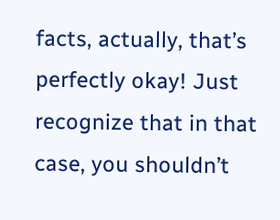facts, actually, that’s perfectly okay! Just recognize that in that case, you shouldn’t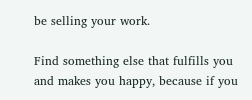be selling your work.

Find something else that fulfills you and makes you happy, because if you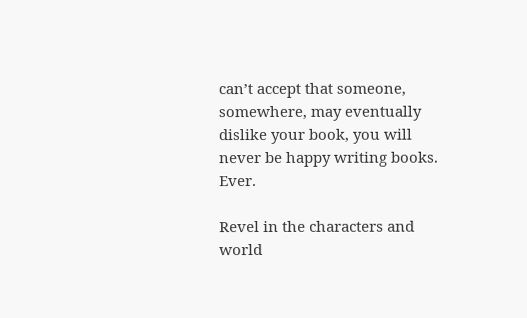can’t accept that someone, somewhere, may eventually dislike your book, you will never be happy writing books. Ever.

Revel in the characters and world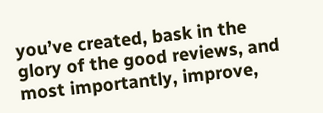you’ve created, bask in the glory of the good reviews, and most importantly, improve,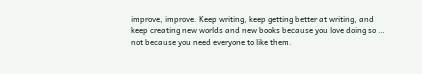improve, improve. Keep writing, keep getting better at writing, and keep creating new worlds and new books because you love doing so … not because you need everyone to like them.